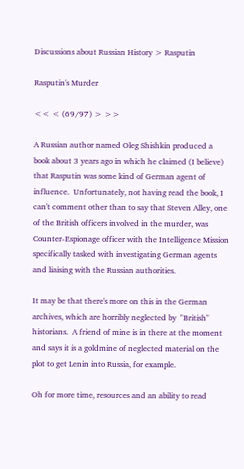Discussions about Russian History > Rasputin

Rasputin's Murder

<< < (69/97) > >>

A Russian author named Oleg Shishkin produced a book about 3 years ago in which he claimed (I believe) that Rasputin was some kind of German agent of influence.  Unfortunately, not having read the book, I can't comment other than to say that Steven Alley, one of the British officers involved in the murder, was Counter-Espionage officer with the Intelligence Mission specifically tasked with investigating German agents and liaising with the Russian authorities.

It may be that there's more on this in the German archives, which are horribly neglected by  "British" historians.  A friend of mine is in there at the moment and says it is a goldmine of neglected material on the plot to get Lenin into Russia, for example.

Oh for more time, resources and an ability to read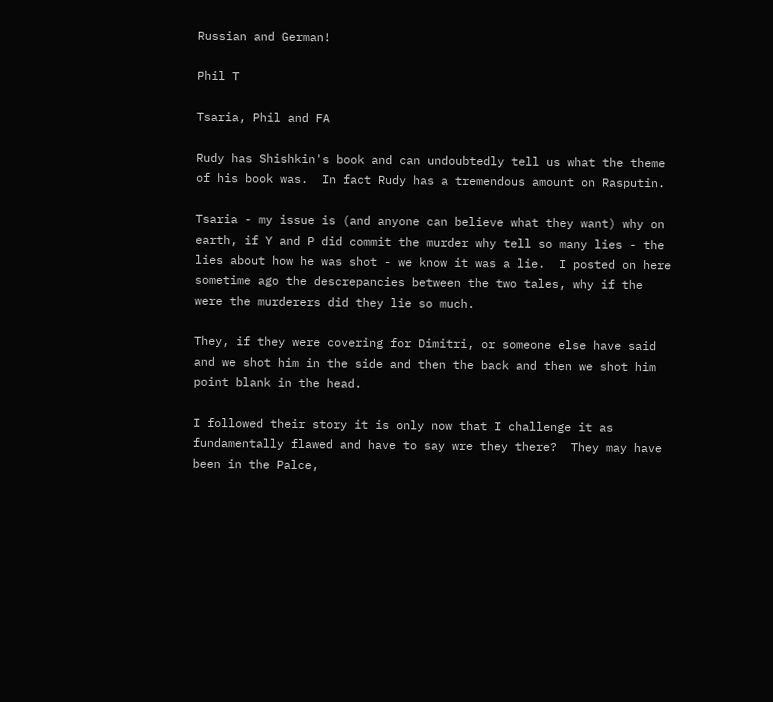Russian and German!

Phil T

Tsaria, Phil and FA

Rudy has Shishkin's book and can undoubtedly tell us what the theme of his book was.  In fact Rudy has a tremendous amount on Rasputin.

Tsaria - my issue is (and anyone can believe what they want) why on earth, if Y and P did commit the murder why tell so many lies - the lies about how he was shot - we know it was a lie.  I posted on here sometime ago the descrepancies between the two tales, why if the were the murderers did they lie so much.

They, if they were covering for Dimitri, or someone else have said and we shot him in the side and then the back and then we shot him point blank in the head.

I followed their story it is only now that I challenge it as fundamentally flawed and have to say wre they there?  They may have been in the Palce,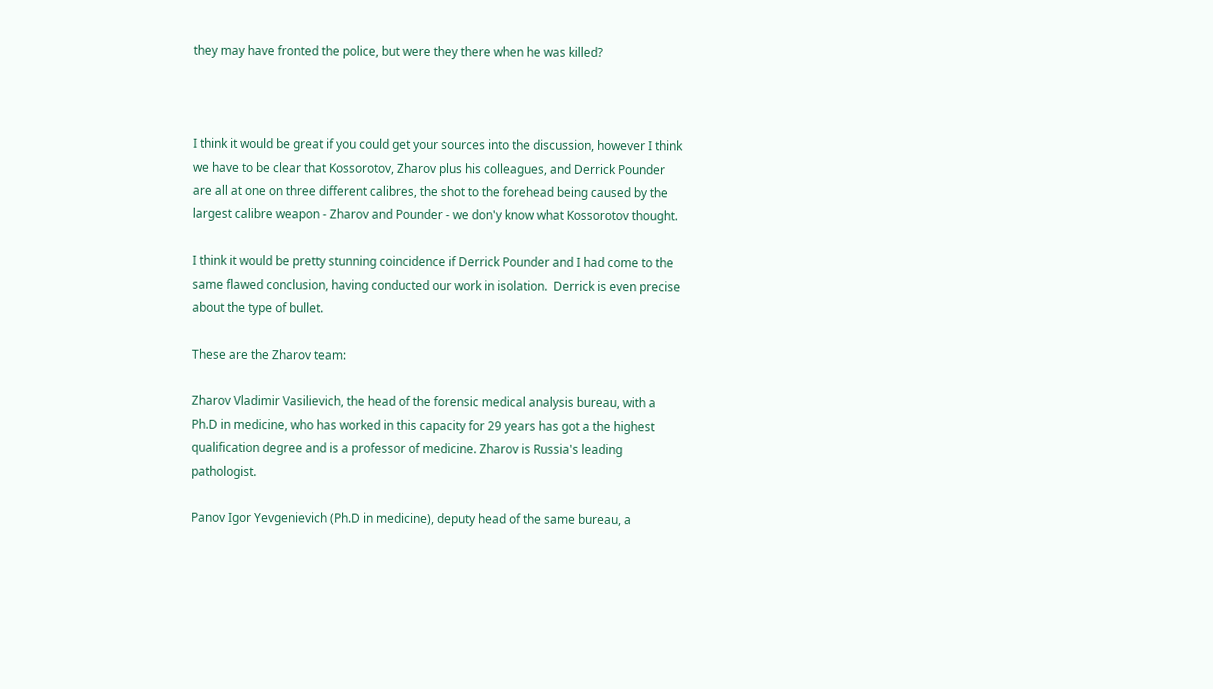they may have fronted the police, but were they there when he was killed?



I think it would be great if you could get your sources into the discussion, however I think we have to be clear that Kossorotov, Zharov plus his colleagues, and Derrick Pounder are all at one on three different calibres, the shot to the forehead being caused by the largest calibre weapon - Zharov and Pounder - we don'y know what Kossorotov thought.

I think it would be pretty stunning coincidence if Derrick Pounder and I had come to the same flawed conclusion, having conducted our work in isolation.  Derrick is even precise about the type of bullet.

These are the Zharov team:

Zharov Vladimir Vasilievich, the head of the forensic medical analysis bureau, with a Ph.D in medicine, who has worked in this capacity for 29 years has got a the highest qualification degree and is a professor of medicine. Zharov is Russia's leading pathologist.

Panov Igor Yevgenievich (Ph.D in medicine), deputy head of the same bureau, a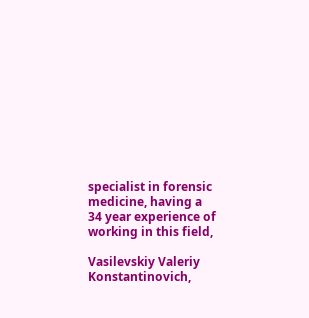specialist in forensic medicine, having a 34 year experience of working in this field,

Vasilevskiy Valeriy Konstantinovich,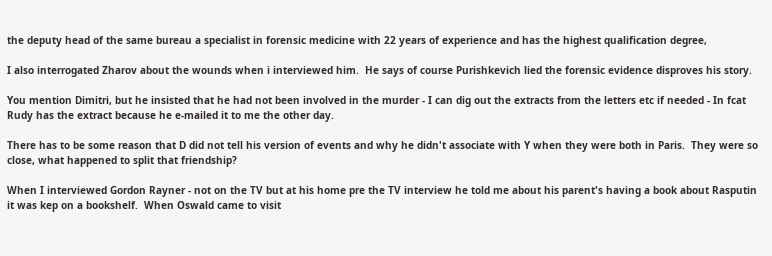the deputy head of the same bureau a specialist in forensic medicine with 22 years of experience and has the highest qualification degree,

I also interrogated Zharov about the wounds when i interviewed him.  He says of course Purishkevich lied the forensic evidence disproves his story.

You mention Dimitri, but he insisted that he had not been involved in the murder - I can dig out the extracts from the letters etc if needed - In fcat Rudy has the extract because he e-mailed it to me the other day.

There has to be some reason that D did not tell his version of events and why he didn't associate with Y when they were both in Paris.  They were so close, what happened to split that friendship?

When I interviewed Gordon Rayner - not on the TV but at his home pre the TV interview he told me about his parent's having a book about Rasputin it was kep on a bookshelf.  When Oswald came to visit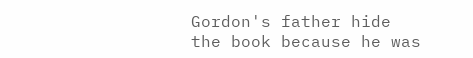Gordon's father hide the book because he was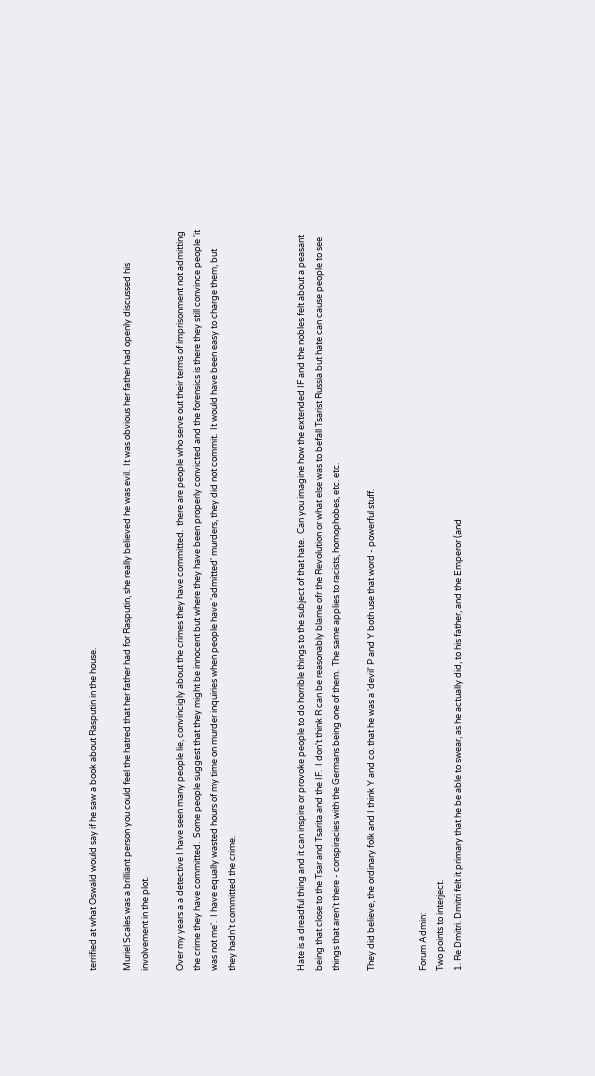terrified at what Oswald would say if he saw a book about Rasputin in the house.

Muriel Scales was a brilliant person you could feel the hatred that her father had for Rasputin, she really believed he was evil.  It was obvious her father had openly discussed his involvement in the plot.

Over my years a a detective I have seen many people lie, convincigly about the crimes they have committed.  there are people who serve out their terms of imprisonment not admitting the crime they have committed.  Some people suggest that they might be innocent but where they have been properly convicted and the forensics is there they still convince people 'it was not me'.  I have equally wasted hours of my time on murder inquiries when people have 'admitted' murders, they did not commit.  It would have been easy to charge them, but they hadn't committed the crime.



Hate is a dreadful thing and it can inspire or provoke people to do horrible things to the subject of that hate.  Can you imagine how the extended IF and the nobles felt about a peasant being that close to the Tsar and Tsarita and the IF.  I don't think R can be reasonably blame ofr the Revolution or what else was to befall Tsarist Russia but hate can cause people to see things that aren't there - conspiracies with the Germans being one of them.  The same applies to racists, homophobes, etc. etc.

They did believe, the ordinary folk and I think Y and co. that he was a 'devil' P and Y both use that word - powerful stuff.


Forum Admin:
Two points to interject.
1. Re Dmitri. Dmitri felt it primary that he be able to swear, as he actually did, to his father, and the Emperor (and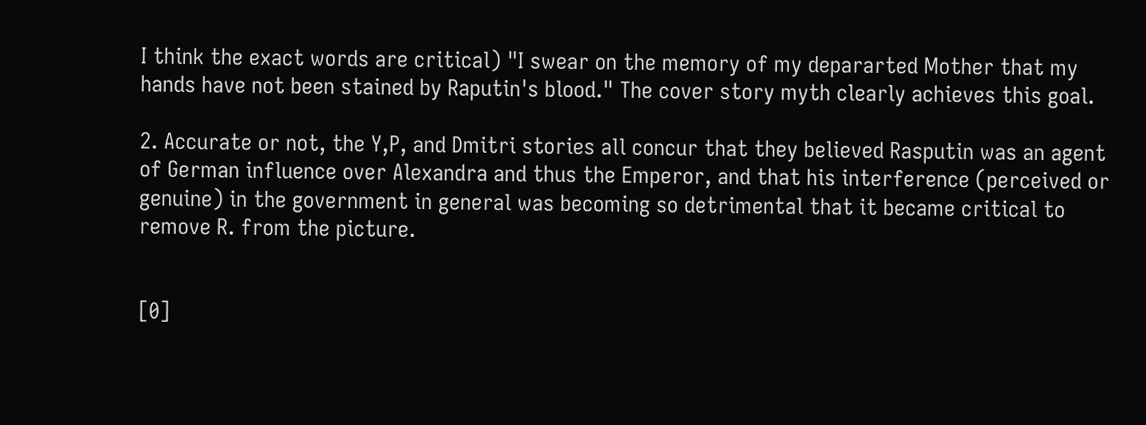I think the exact words are critical) "I swear on the memory of my depararted Mother that my hands have not been stained by Raputin's blood." The cover story myth clearly achieves this goal.

2. Accurate or not, the Y,P, and Dmitri stories all concur that they believed Rasputin was an agent of German influence over Alexandra and thus the Emperor, and that his interference (perceived or genuine) in the government in general was becoming so detrimental that it became critical to remove R. from the picture.


[0]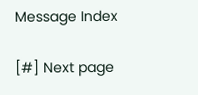Message Index

[#] Next page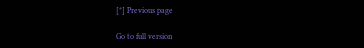[*] Previous page

Go to full version